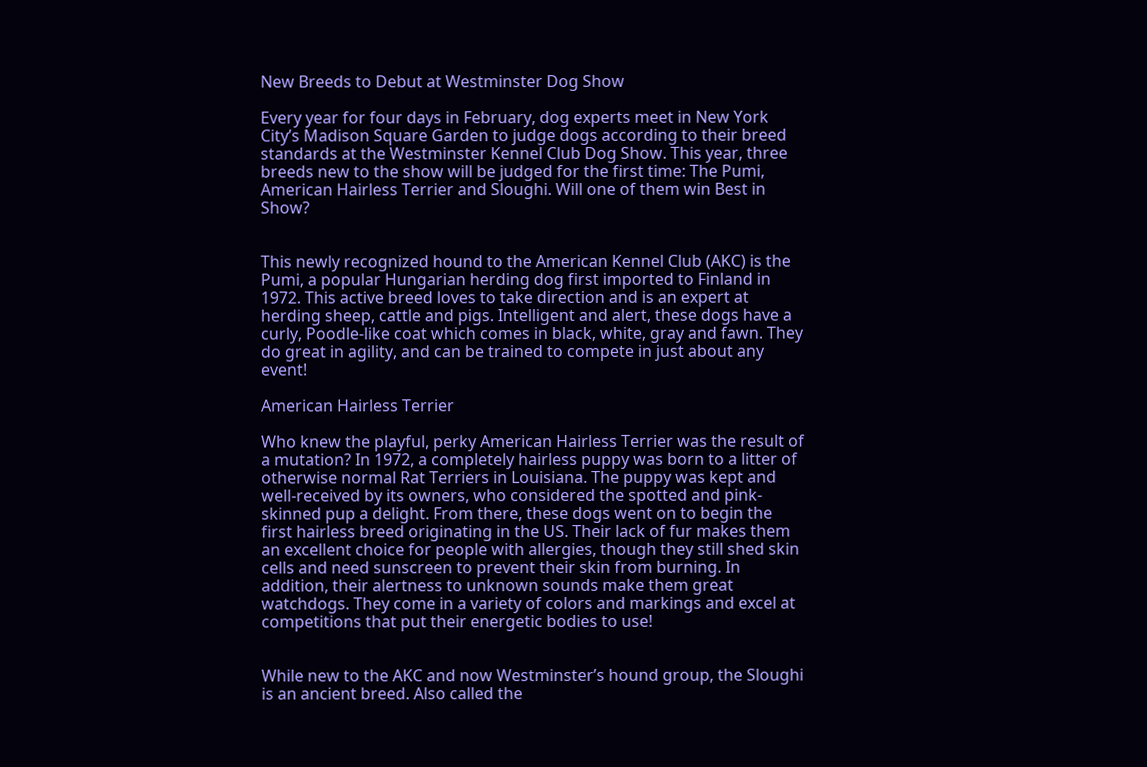New Breeds to Debut at Westminster Dog Show

Every year for four days in February, dog experts meet in New York City’s Madison Square Garden to judge dogs according to their breed standards at the Westminster Kennel Club Dog Show. This year, three breeds new to the show will be judged for the first time: The Pumi, American Hairless Terrier and Sloughi. Will one of them win Best in Show?


This newly recognized hound to the American Kennel Club (AKC) is the Pumi, a popular Hungarian herding dog first imported to Finland in 1972. This active breed loves to take direction and is an expert at herding sheep, cattle and pigs. Intelligent and alert, these dogs have a curly, Poodle-like coat which comes in black, white, gray and fawn. They do great in agility, and can be trained to compete in just about any event!

American Hairless Terrier

Who knew the playful, perky American Hairless Terrier was the result of a mutation? In 1972, a completely hairless puppy was born to a litter of otherwise normal Rat Terriers in Louisiana. The puppy was kept and well-received by its owners, who considered the spotted and pink-skinned pup a delight. From there, these dogs went on to begin the first hairless breed originating in the US. Their lack of fur makes them an excellent choice for people with allergies, though they still shed skin cells and need sunscreen to prevent their skin from burning. In addition, their alertness to unknown sounds make them great watchdogs. They come in a variety of colors and markings and excel at competitions that put their energetic bodies to use!


While new to the AKC and now Westminster’s hound group, the Sloughi is an ancient breed. Also called the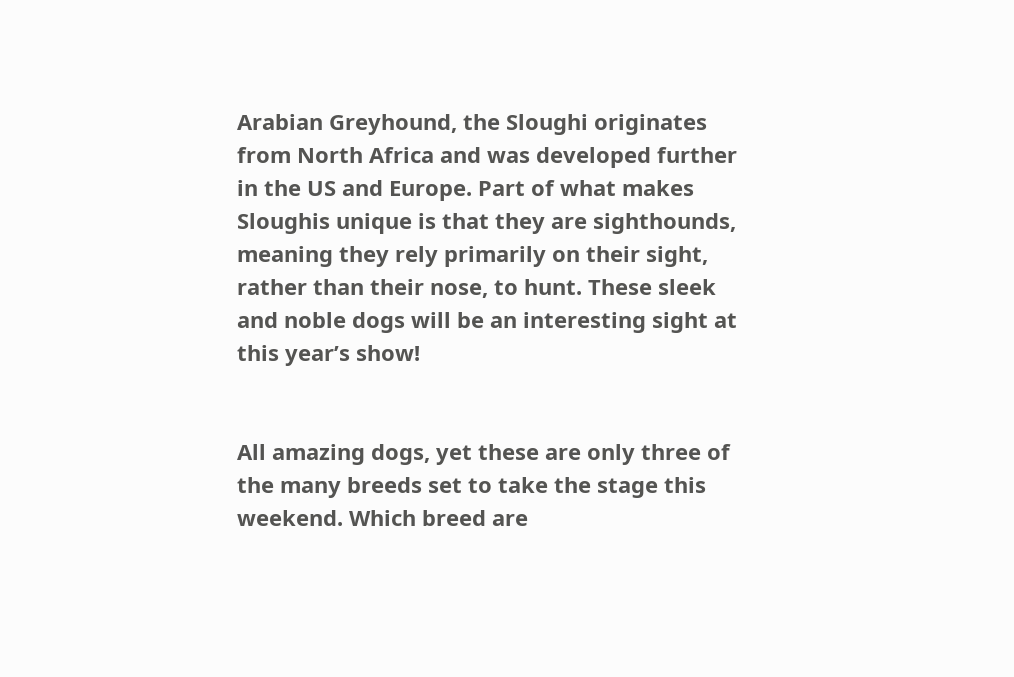Arabian Greyhound, the Sloughi originates from North Africa and was developed further in the US and Europe. Part of what makes Sloughis unique is that they are sighthounds, meaning they rely primarily on their sight, rather than their nose, to hunt. These sleek and noble dogs will be an interesting sight at this year’s show!


All amazing dogs, yet these are only three of the many breeds set to take the stage this weekend. Which breed are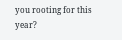you rooting for this year?